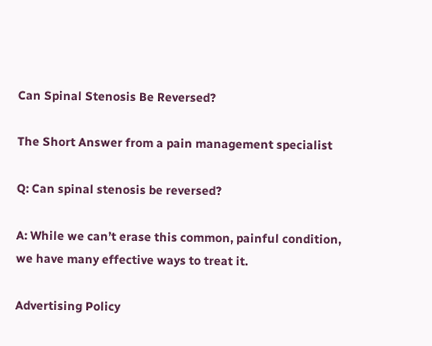Can Spinal Stenosis Be Reversed?

The Short Answer from a pain management specialist

Q: Can spinal stenosis be reversed?

A: While we can’t erase this common, painful condition, we have many effective ways to treat it.

Advertising Policy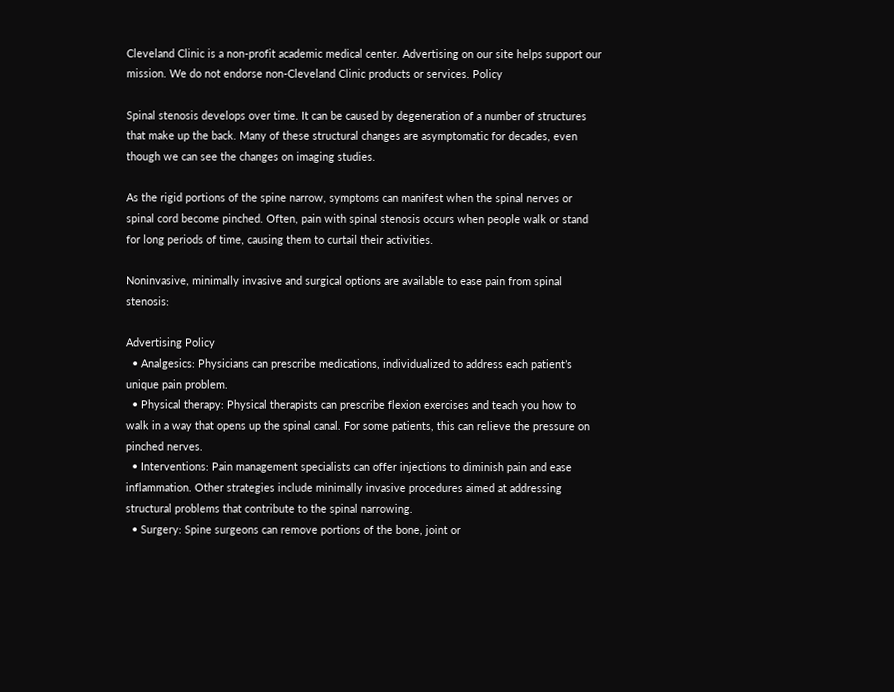Cleveland Clinic is a non-profit academic medical center. Advertising on our site helps support our mission. We do not endorse non-Cleveland Clinic products or services. Policy

Spinal stenosis develops over time. It can be caused by degeneration of a number of structures that make up the back. Many of these structural changes are asymptomatic for decades, even though we can see the changes on imaging studies.

As the rigid portions of the spine narrow, symptoms can manifest when the spinal nerves or spinal cord become pinched. Often, pain with spinal stenosis occurs when people walk or stand for long periods of time, causing them to curtail their activities.

Noninvasive, minimally invasive and surgical options are available to ease pain from spinal stenosis:

Advertising Policy
  • Analgesics: Physicians can prescribe medications, individualized to address each patient’s unique pain problem.
  • Physical therapy: Physical therapists can prescribe flexion exercises and teach you how to walk in a way that opens up the spinal canal. For some patients, this can relieve the pressure on pinched nerves.
  • Interventions: Pain management specialists can offer injections to diminish pain and ease inflammation. Other strategies include minimally invasive procedures aimed at addressing structural problems that contribute to the spinal narrowing.
  • Surgery: Spine surgeons can remove portions of the bone, joint or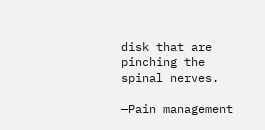disk that are pinching the spinal nerves.

—Pain management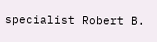specialist Robert B.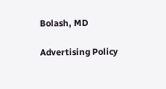Bolash, MD

Advertising Policy